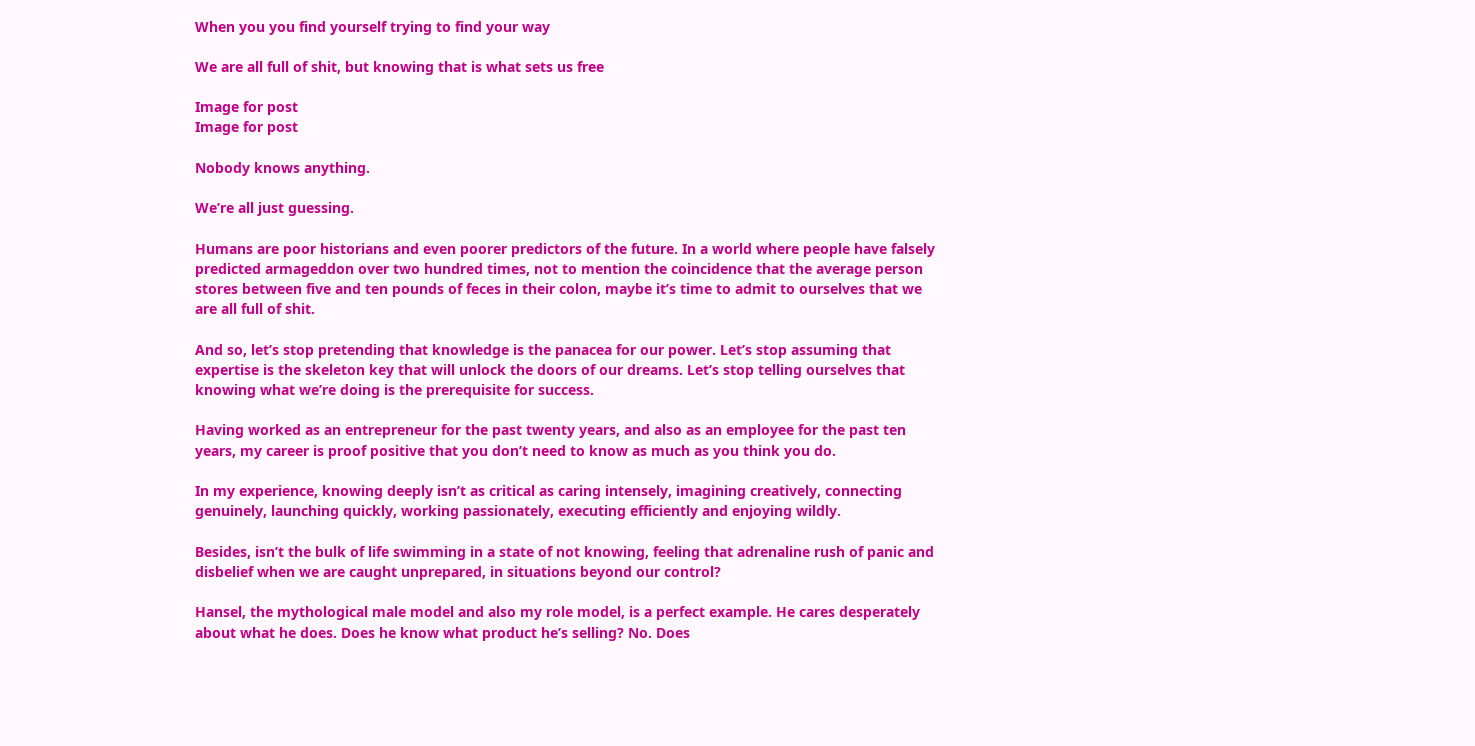When you you find yourself trying to find your way

We are all full of shit, but knowing that is what sets us free

Image for post
Image for post

Nobody knows anything.

We’re all just guessing.

Humans are poor historians and even poorer predictors of the future. In a world where people have falsely predicted armageddon over two hundred times, not to mention the coincidence that the average person stores between five and ten pounds of feces in their colon, maybe it’s time to admit to ourselves that we are all full of shit.

And so, let’s stop pretending that knowledge is the panacea for our power. Let’s stop assuming that expertise is the skeleton key that will unlock the doors of our dreams. Let’s stop telling ourselves that knowing what we’re doing is the prerequisite for success.

Having worked as an entrepreneur for the past twenty years, and also as an employee for the past ten years, my career is proof positive that you don’t need to know as much as you think you do.

In my experience, knowing deeply isn’t as critical as caring intensely, imagining creatively, connecting genuinely, launching quickly, working passionately, executing efficiently and enjoying wildly.

Besides, isn’t the bulk of life swimming in a state of not knowing, feeling that adrenaline rush of panic and disbelief when we are caught unprepared, in situations beyond our control?

Hansel, the mythological male model and also my role model, is a perfect example. He cares desperately about what he does. Does he know what product he’s selling? No. Does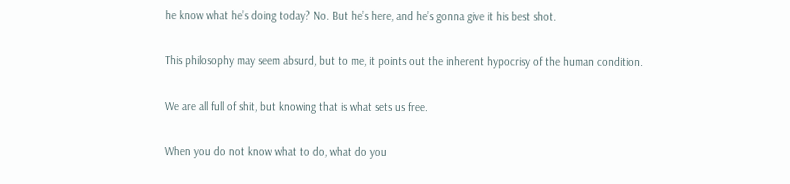he know what he’s doing today? No. But he’s here, and he’s gonna give it his best shot.

This philosophy may seem absurd, but to me, it points out the inherent hypocrisy of the human condition.

We are all full of shit, but knowing that is what sets us free.

When you do not know what to do, what do you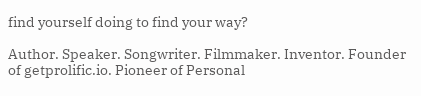find yourself doing to find your way?

Author. Speaker. Songwriter. Filmmaker. Inventor. Founder of getprolific.io. Pioneer of Personal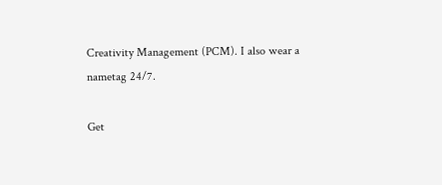Creativity Management (PCM). I also wear a nametag 24/7.

Get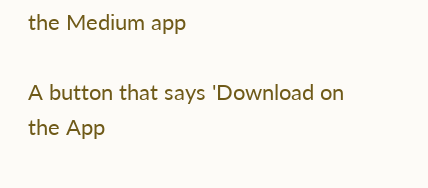the Medium app

A button that says 'Download on the App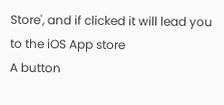Store', and if clicked it will lead you to the iOS App store
A button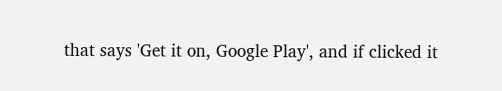that says 'Get it on, Google Play', and if clicked it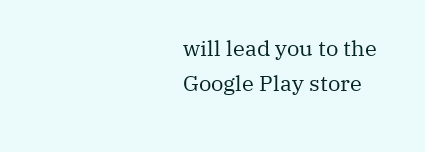will lead you to the Google Play store